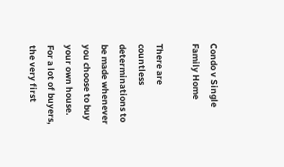Condo v Single Family Home

There are countless determinations to be made whenever you choose to buy your own house. For a lot of buyers, the very first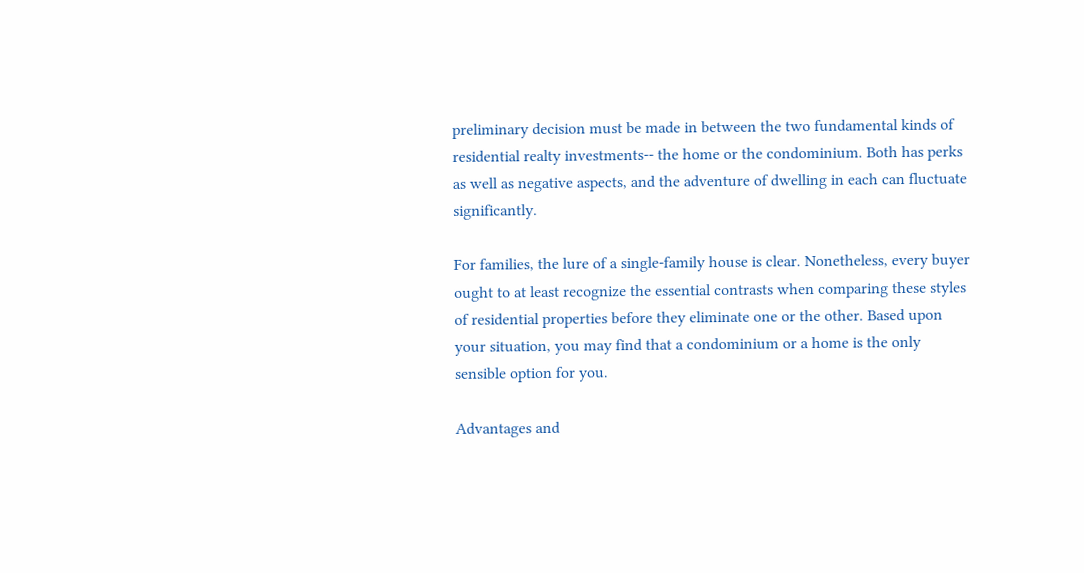preliminary decision must be made in between the two fundamental kinds of residential realty investments-- the home or the condominium. Both has perks as well as negative aspects, and the adventure of dwelling in each can fluctuate significantly.

For families, the lure of a single-family house is clear. Nonetheless, every buyer ought to at least recognize the essential contrasts when comparing these styles of residential properties before they eliminate one or the other. Based upon your situation, you may find that a condominium or a home is the only sensible option for you.

Advantages and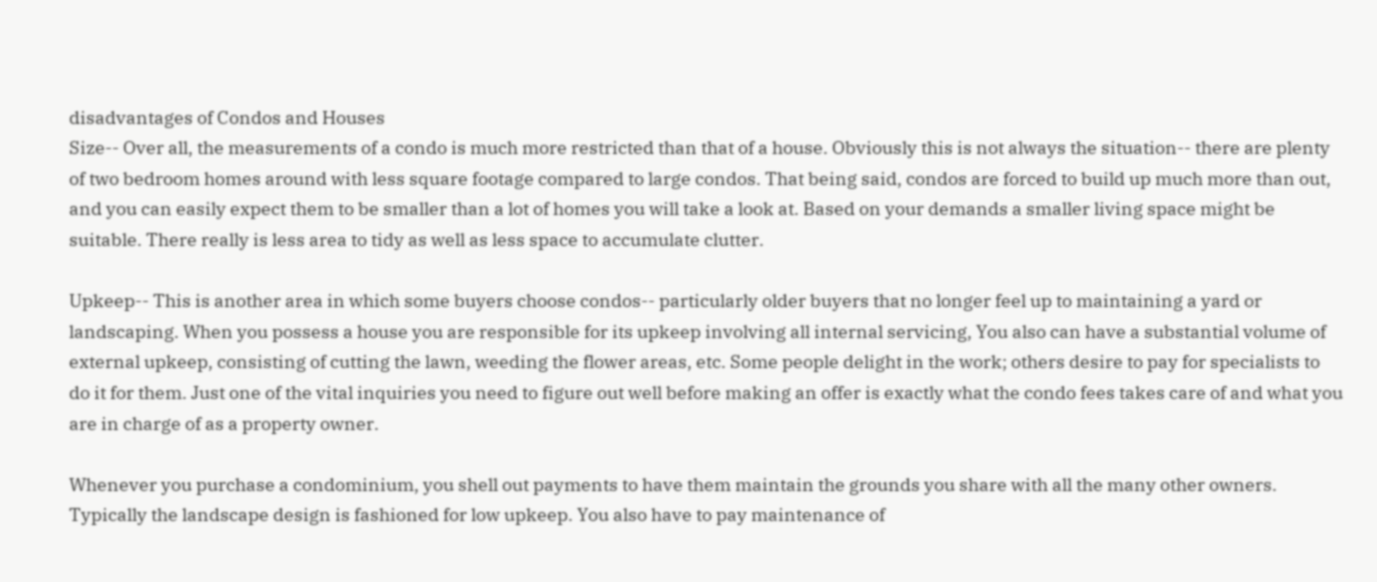disadvantages of Condos and Houses
Size-- Over all, the measurements of a condo is much more restricted than that of a house. Obviously this is not always the situation-- there are plenty of two bedroom homes around with less square footage compared to large condos. That being said, condos are forced to build up much more than out, and you can easily expect them to be smaller than a lot of homes you will take a look at. Based on your demands a smaller living space might be suitable. There really is less area to tidy as well as less space to accumulate clutter.

Upkeep-- This is another area in which some buyers choose condos-- particularly older buyers that no longer feel up to maintaining a yard or landscaping. When you possess a house you are responsible for its upkeep involving all internal servicing, You also can have a substantial volume of external upkeep, consisting of cutting the lawn, weeding the flower areas, etc. Some people delight in the work; others desire to pay for specialists to do it for them. Just one of the vital inquiries you need to figure out well before making an offer is exactly what the condo fees takes care of and what you are in charge of as a property owner.

Whenever you purchase a condominium, you shell out payments to have them maintain the grounds you share with all the many other owners. Typically the landscape design is fashioned for low upkeep. You also have to pay maintenance of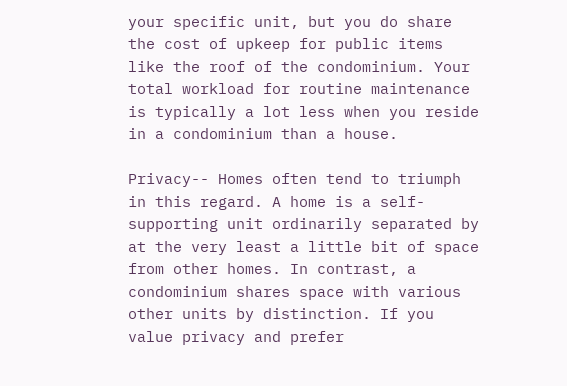your specific unit, but you do share the cost of upkeep for public items like the roof of the condominium. Your total workload for routine maintenance is typically a lot less when you reside in a condominium than a house.

Privacy-- Homes often tend to triumph in this regard. A home is a self-supporting unit ordinarily separated by at the very least a little bit of space from other homes. In contrast, a condominium shares space with various other units by distinction. If you value privacy and prefer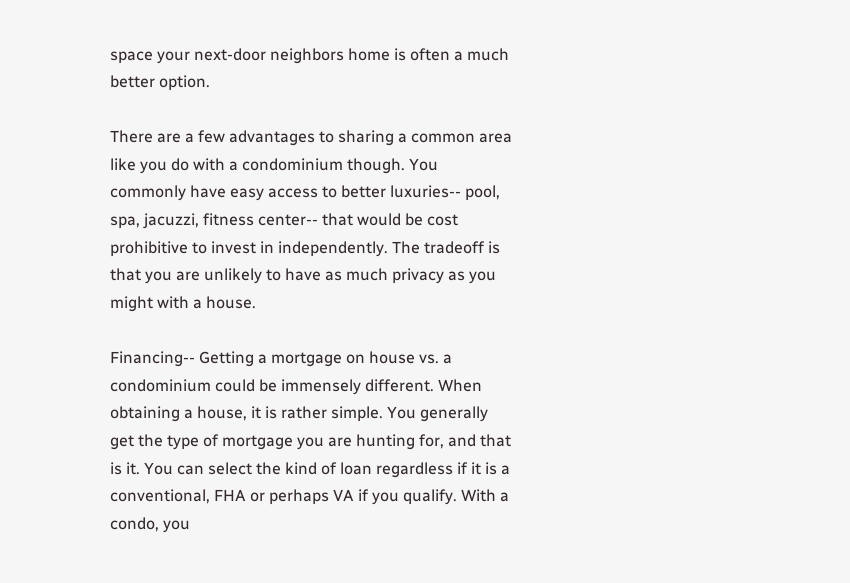space your next-door neighbors home is often a much better option.

There are a few advantages to sharing a common area like you do with a condominium though. You commonly have easy access to better luxuries-- pool, spa, jacuzzi, fitness center-- that would be cost prohibitive to invest in independently. The tradeoff is that you are unlikely to have as much privacy as you might with a house.

Financing-- Getting a mortgage on house vs. a condominium could be immensely different. When obtaining a house, it is rather simple. You generally get the type of mortgage you are hunting for, and that is it. You can select the kind of loan regardless if it is a conventional, FHA or perhaps VA if you qualify. With a condo, you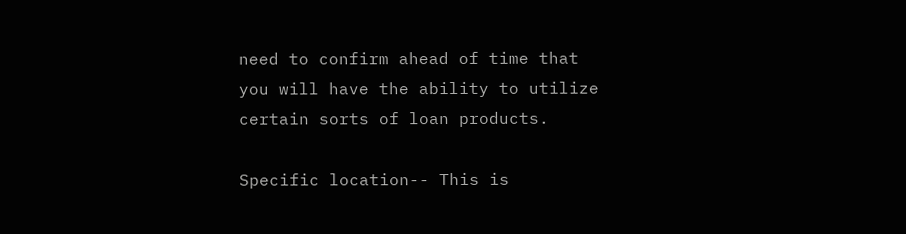need to confirm ahead of time that you will have the ability to utilize certain sorts of loan products.

Specific location-- This is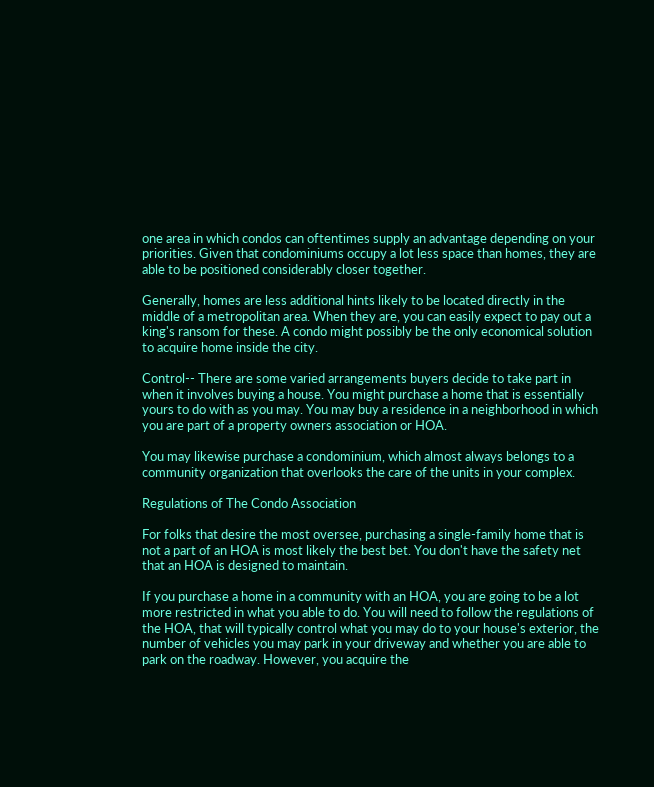one area in which condos can oftentimes supply an advantage depending on your priorities. Given that condominiums occupy a lot less space than homes, they are able to be positioned considerably closer together.

Generally, homes are less additional hints likely to be located directly in the middle of a metropolitan area. When they are, you can easily expect to pay out a king's ransom for these. A condo might possibly be the only economical solution to acquire home inside the city.

Control-- There are some varied arrangements buyers decide to take part in when it involves buying a house. You might purchase a home that is essentially yours to do with as you may. You may buy a residence in a neighborhood in which you are part of a property owners association or HOA.

You may likewise purchase a condominium, which almost always belongs to a community organization that overlooks the care of the units in your complex.

Regulations of The Condo Association

For folks that desire the most oversee, purchasing a single-family home that is not a part of an HOA is most likely the best bet. You don't have the safety net that an HOA is designed to maintain.

If you purchase a home in a community with an HOA, you are going to be a lot more restricted in what you able to do. You will need to follow the regulations of the HOA, that will typically control what you may do to your house's exterior, the number of vehicles you may park in your driveway and whether you are able to park on the roadway. However, you acquire the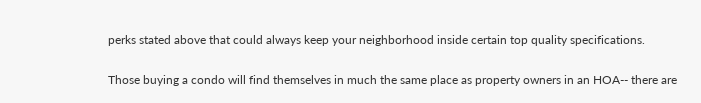perks stated above that could always keep your neighborhood inside certain top quality specifications.

Those buying a condo will find themselves in much the same place as property owners in an HOA-- there are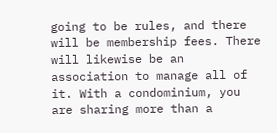going to be rules, and there will be membership fees. There will likewise be an association to manage all of it. With a condominium, you are sharing more than a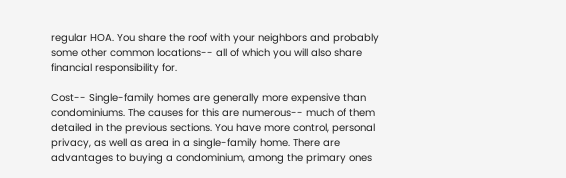regular HOA. You share the roof with your neighbors and probably some other common locations-- all of which you will also share financial responsibility for.

Cost-- Single-family homes are generally more expensive than condominiums. The causes for this are numerous-- much of them detailed in the previous sections. You have more control, personal privacy, as well as area in a single-family home. There are advantages to buying a condominium, among the primary ones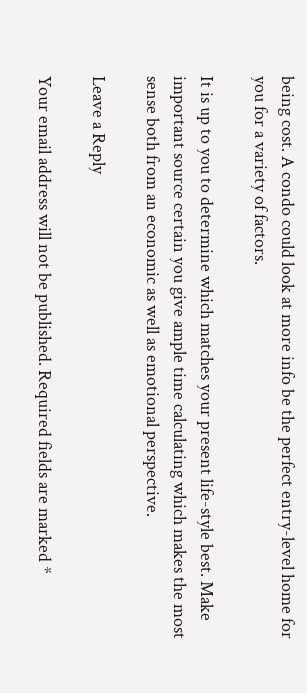being cost. A condo could look at more info be the perfect entry-level home for you for a variety of factors.

It is up to you to determine which matches your present life-style best. Make important source certain you give ample time calculating which makes the most sense both from an economic as well as emotional perspective.

Leave a Reply

Your email address will not be published. Required fields are marked *